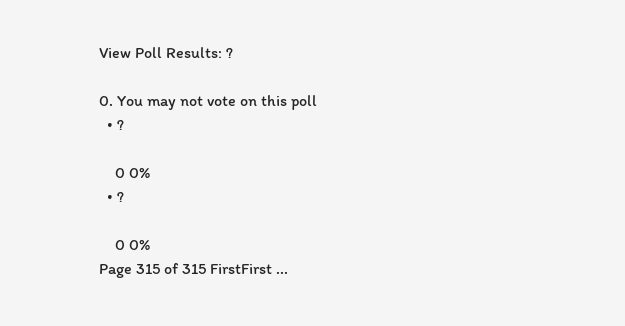View Poll Results: ?

0. You may not vote on this poll
  • ?

    0 0%
  • ?

    0 0%
Page 315 of 315 FirstFirst ...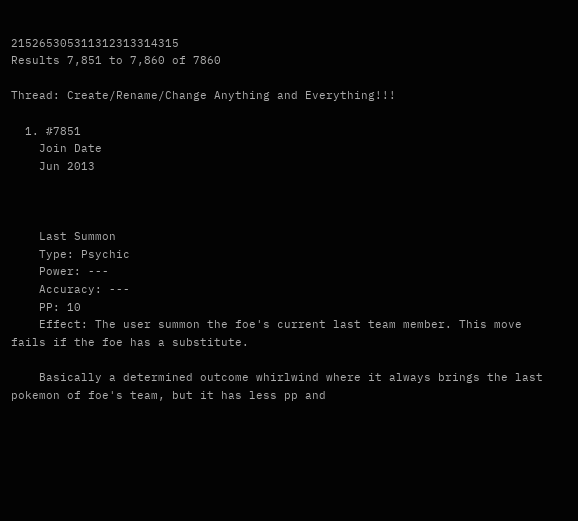215265305311312313314315
Results 7,851 to 7,860 of 7860

Thread: Create/Rename/Change Anything and Everything!!!

  1. #7851
    Join Date
    Jun 2013



    Last Summon
    Type: Psychic
    Power: ---
    Accuracy: ---
    PP: 10
    Effect: The user summon the foe's current last team member. This move fails if the foe has a substitute.

    Basically a determined outcome whirlwind where it always brings the last pokemon of foe's team, but it has less pp and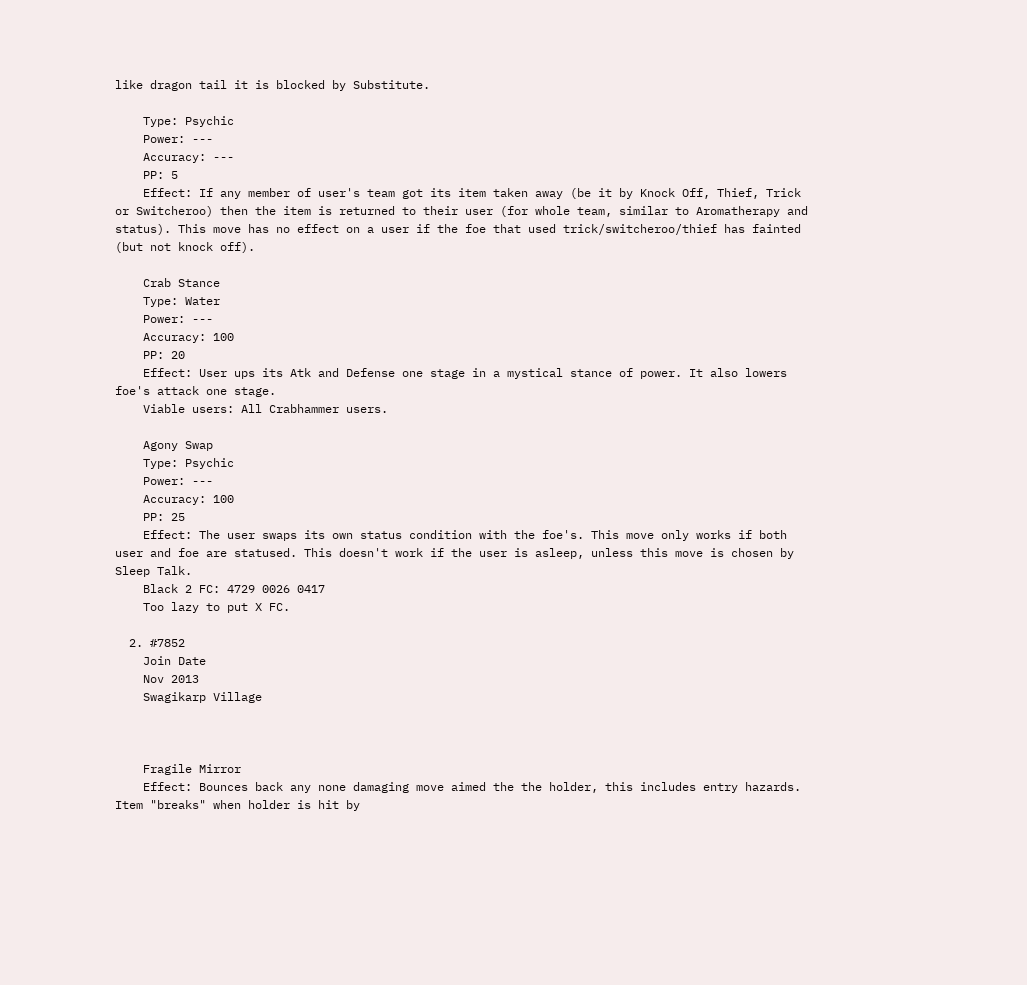like dragon tail it is blocked by Substitute.

    Type: Psychic
    Power: ---
    Accuracy: ---
    PP: 5
    Effect: If any member of user's team got its item taken away (be it by Knock Off, Thief, Trick or Switcheroo) then the item is returned to their user (for whole team, similar to Aromatherapy and status). This move has no effect on a user if the foe that used trick/switcheroo/thief has fainted (but not knock off).

    Crab Stance
    Type: Water
    Power: ---
    Accuracy: 100
    PP: 20
    Effect: User ups its Atk and Defense one stage in a mystical stance of power. It also lowers foe's attack one stage.
    Viable users: All Crabhammer users.

    Agony Swap
    Type: Psychic
    Power: ---
    Accuracy: 100
    PP: 25
    Effect: The user swaps its own status condition with the foe's. This move only works if both user and foe are statused. This doesn't work if the user is asleep, unless this move is chosen by Sleep Talk.
    Black 2 FC: 4729 0026 0417
    Too lazy to put X FC.

  2. #7852
    Join Date
    Nov 2013
    Swagikarp Village



    Fragile Mirror
    Effect: Bounces back any none damaging move aimed the the holder, this includes entry hazards. Item "breaks" when holder is hit by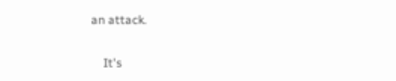an attack.

    It's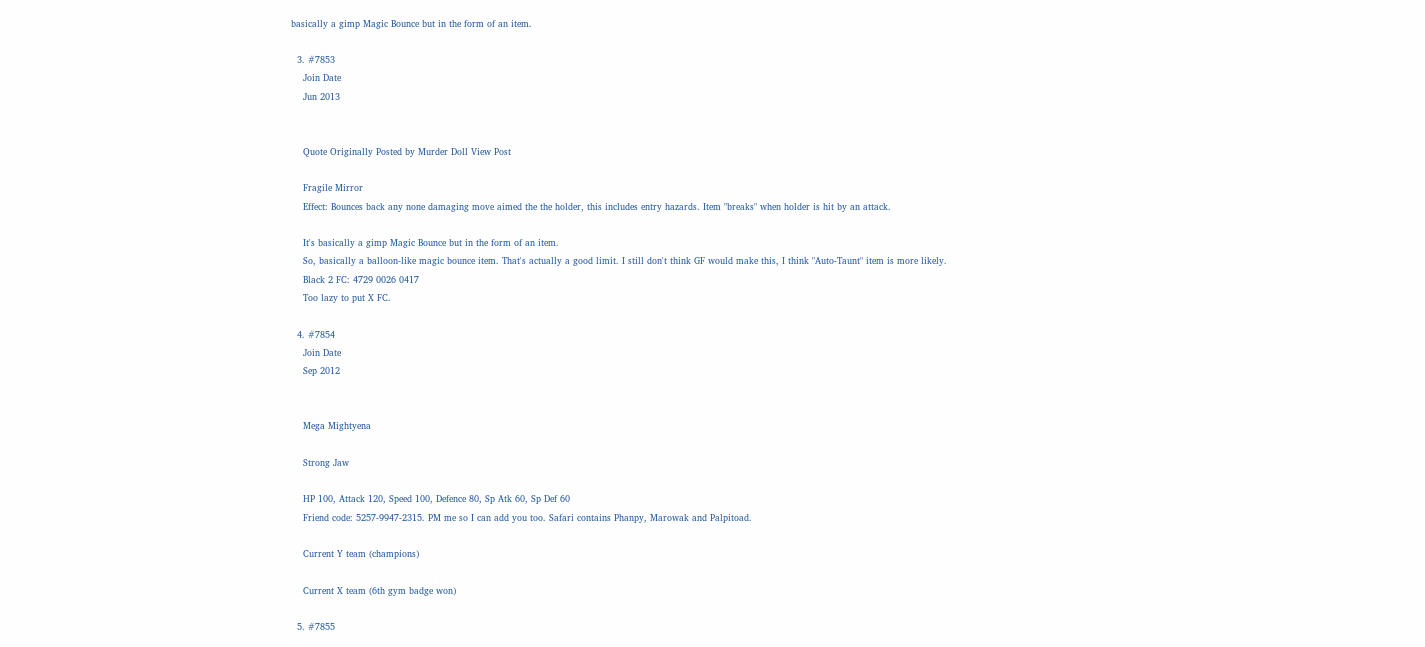basically a gimp Magic Bounce but in the form of an item.

  3. #7853
    Join Date
    Jun 2013


    Quote Originally Posted by Murder Doll View Post

    Fragile Mirror
    Effect: Bounces back any none damaging move aimed the the holder, this includes entry hazards. Item "breaks" when holder is hit by an attack.

    It's basically a gimp Magic Bounce but in the form of an item.
    So, basically a balloon-like magic bounce item. That's actually a good limit. I still don't think GF would make this, I think "Auto-Taunt" item is more likely.
    Black 2 FC: 4729 0026 0417
    Too lazy to put X FC.

  4. #7854
    Join Date
    Sep 2012


    Mega Mightyena

    Strong Jaw

    HP 100, Attack 120, Speed 100, Defence 80, Sp Atk 60, Sp Def 60
    Friend code: 5257-9947-2315. PM me so I can add you too. Safari contains Phanpy, Marowak and Palpitoad.

    Current Y team (champions)

    Current X team (6th gym badge won)

  5. #7855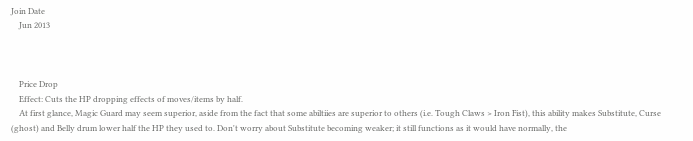Join Date
    Jun 2013



    Price Drop
    Effect: Cuts the HP dropping effects of moves/items by half.
    At first glance, Magic Guard may seem superior, aside from the fact that some abiltiies are superior to others (i.e. Tough Claws > Iron Fist), this ability makes Substitute, Curse (ghost) and Belly drum lower half the HP they used to. Don't worry about Substitute becoming weaker; it still functions as it would have normally, the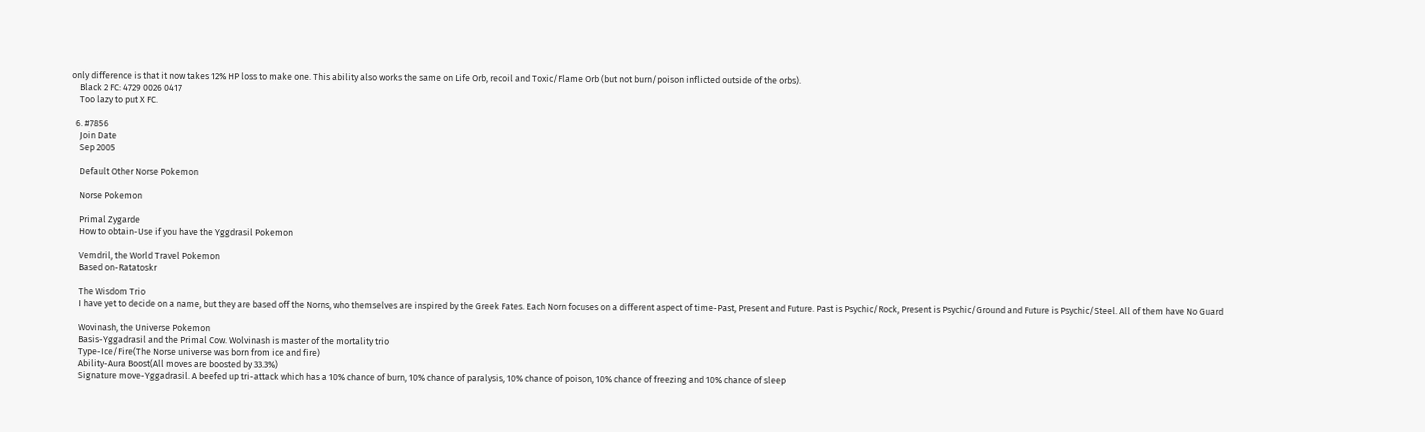only difference is that it now takes 12% HP loss to make one. This ability also works the same on Life Orb, recoil and Toxic/Flame Orb (but not burn/poison inflicted outside of the orbs).
    Black 2 FC: 4729 0026 0417
    Too lazy to put X FC.

  6. #7856
    Join Date
    Sep 2005

    Default Other Norse Pokemon

    Norse Pokemon

    Primal Zygarde
    How to obtain-Use if you have the Yggdrasil Pokemon

    Vemdril, the World Travel Pokemon
    Based on-Ratatoskr

    The Wisdom Trio
    I have yet to decide on a name, but they are based off the Norns, who themselves are inspired by the Greek Fates. Each Norn focuses on a different aspect of time-Past, Present and Future. Past is Psychic/Rock, Present is Psychic/Ground and Future is Psychic/Steel. All of them have No Guard

    Wovinash, the Universe Pokemon
    Basis-Yggadrasil and the Primal Cow. Wolvinash is master of the mortality trio
    Type-Ice/Fire(The Norse universe was born from ice and fire)
    Ability-Aura Boost(All moves are boosted by 33.3%)
    Signature move-Yggadrasil. A beefed up tri-attack which has a 10% chance of burn, 10% chance of paralysis, 10% chance of poison, 10% chance of freezing and 10% chance of sleep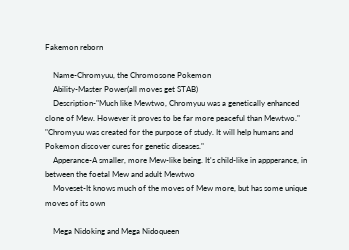Fakemon reborn

    Name-Chromyuu, the Chromosone Pokemon
    Ability-Master Power(all moves get STAB)
    Description-"Much like Mewtwo, Chromyuu was a genetically enhanced clone of Mew. However it proves to be far more peaceful than Mewtwo." "Chromyuu was created for the purpose of study. It will help humans and Pokemon discover cures for genetic diseases."
    Apperance-A smaller, more Mew-like being. It's child-like in appperance, in between the foetal Mew and adult Mewtwo
    Moveset-It knows much of the moves of Mew more, but has some unique moves of its own

    Mega Nidoking and Mega Nidoqueen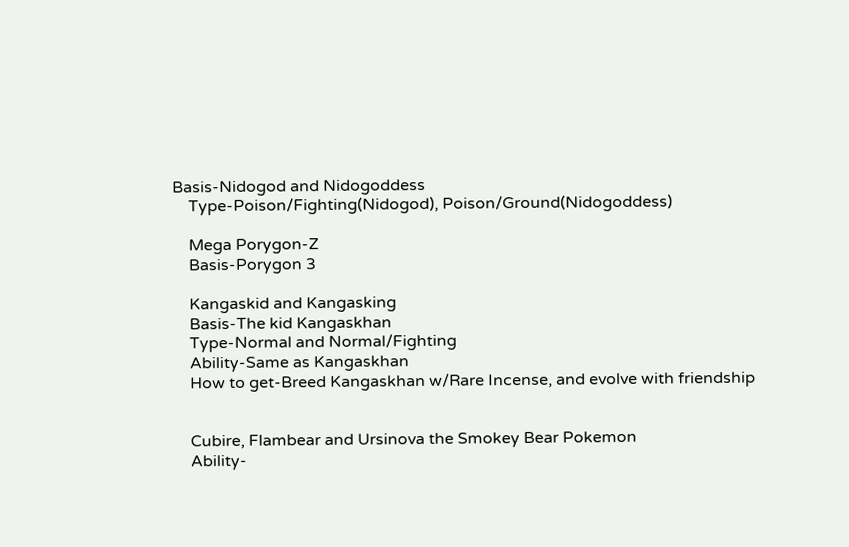Basis-Nidogod and Nidogoddess
    Type-Poison/Fighting(Nidogod), Poison/Ground(Nidogoddess)

    Mega Porygon-Z
    Basis-Porygon 3

    Kangaskid and Kangasking
    Basis-The kid Kangaskhan
    Type-Normal and Normal/Fighting
    Ability-Same as Kangaskhan
    How to get-Breed Kangaskhan w/Rare Incense, and evolve with friendship


    Cubire, Flambear and Ursinova the Smokey Bear Pokemon
    Ability-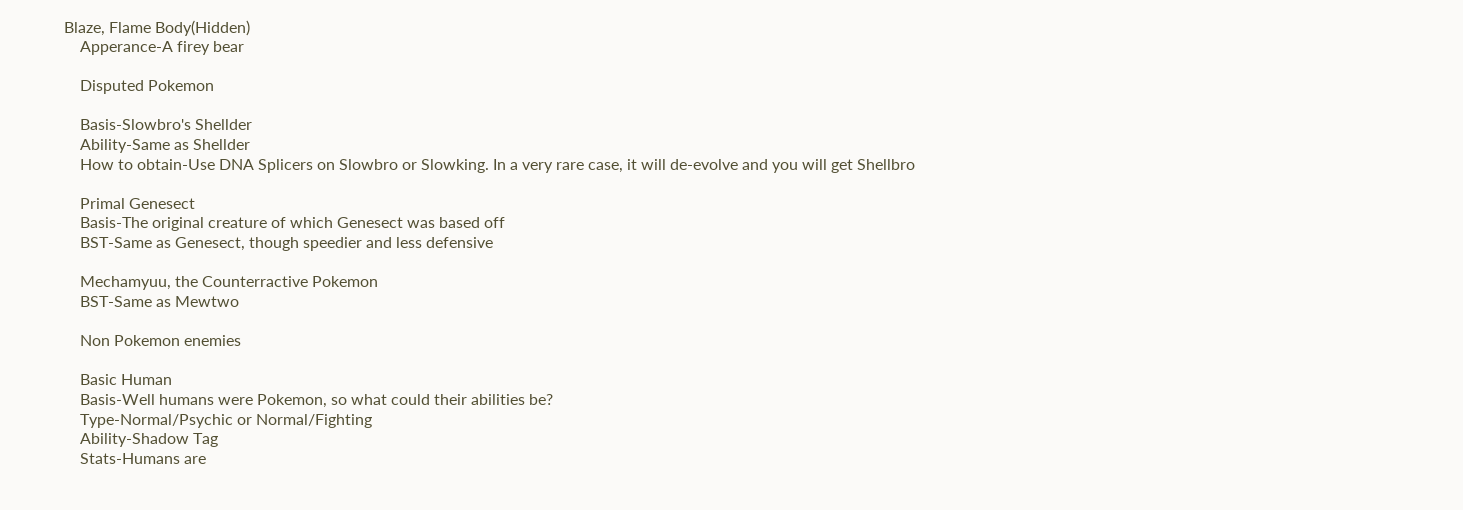Blaze, Flame Body(Hidden)
    Apperance-A firey bear

    Disputed Pokemon

    Basis-Slowbro's Shellder
    Ability-Same as Shellder
    How to obtain-Use DNA Splicers on Slowbro or Slowking. In a very rare case, it will de-evolve and you will get Shellbro

    Primal Genesect
    Basis-The original creature of which Genesect was based off
    BST-Same as Genesect, though speedier and less defensive

    Mechamyuu, the Counterractive Pokemon
    BST-Same as Mewtwo

    Non Pokemon enemies

    Basic Human
    Basis-Well humans were Pokemon, so what could their abilities be?
    Type-Normal/Psychic or Normal/Fighting
    Ability-Shadow Tag
    Stats-Humans are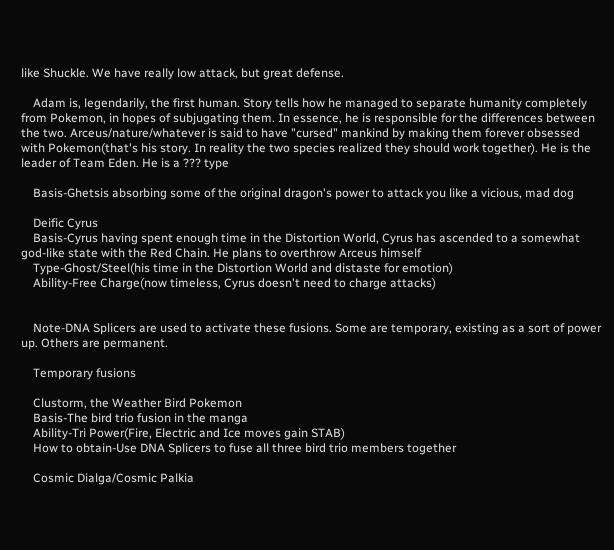like Shuckle. We have really low attack, but great defense.

    Adam is, legendarily, the first human. Story tells how he managed to separate humanity completely from Pokemon, in hopes of subjugating them. In essence, he is responsible for the differences between the two. Arceus/nature/whatever is said to have "cursed" mankind by making them forever obsessed with Pokemon(that's his story. In reality the two species realized they should work together). He is the leader of Team Eden. He is a ??? type

    Basis-Ghetsis absorbing some of the original dragon's power to attack you like a vicious, mad dog

    Deific Cyrus
    Basis-Cyrus having spent enough time in the Distortion World, Cyrus has ascended to a somewhat god-like state with the Red Chain. He plans to overthrow Arceus himself
    Type-Ghost/Steel(his time in the Distortion World and distaste for emotion)
    Ability-Free Charge(now timeless, Cyrus doesn't need to charge attacks)


    Note-DNA Splicers are used to activate these fusions. Some are temporary, existing as a sort of power up. Others are permanent.

    Temporary fusions

    Clustorm, the Weather Bird Pokemon
    Basis-The bird trio fusion in the manga
    Ability-Tri Power(Fire, Electric and Ice moves gain STAB)
    How to obtain-Use DNA Splicers to fuse all three bird trio members together

    Cosmic Dialga/Cosmic Palkia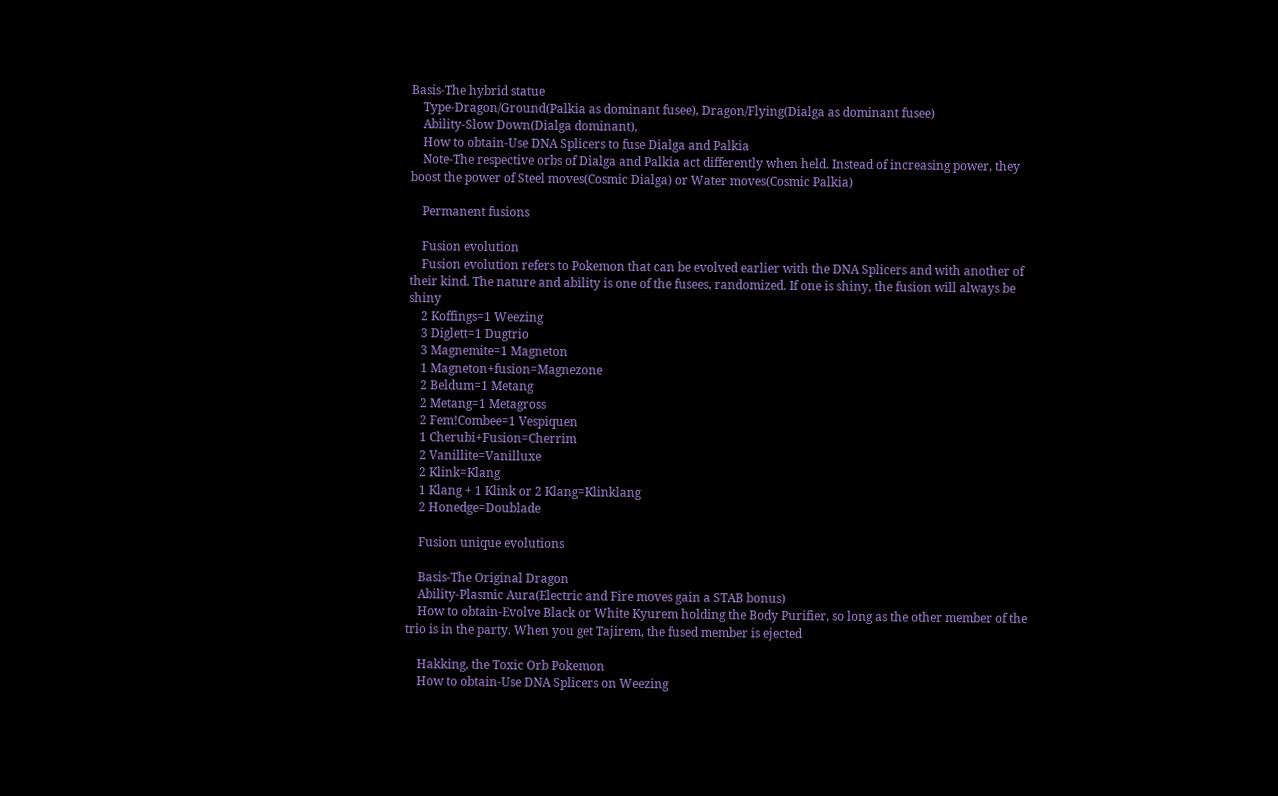Basis-The hybrid statue
    Type-Dragon/Ground(Palkia as dominant fusee), Dragon/Flying(Dialga as dominant fusee)
    Ability-Slow Down(Dialga dominant),
    How to obtain-Use DNA Splicers to fuse Dialga and Palkia
    Note-The respective orbs of Dialga and Palkia act differently when held. Instead of increasing power, they boost the power of Steel moves(Cosmic Dialga) or Water moves(Cosmic Palkia)

    Permanent fusions

    Fusion evolution
    Fusion evolution refers to Pokemon that can be evolved earlier with the DNA Splicers and with another of their kind. The nature and ability is one of the fusees, randomized. If one is shiny, the fusion will always be shiny
    2 Koffings=1 Weezing
    3 Diglett=1 Dugtrio
    3 Magnemite=1 Magneton
    1 Magneton+fusion=Magnezone
    2 Beldum=1 Metang
    2 Metang=1 Metagross
    2 Fem!Combee=1 Vespiquen
    1 Cherubi+Fusion=Cherrim
    2 Vanillite=Vanilluxe
    2 Klink=Klang
    1 Klang + 1 Klink or 2 Klang=Klinklang
    2 Honedge=Doublade

    Fusion unique evolutions

    Basis-The Original Dragon
    Ability-Plasmic Aura(Electric and Fire moves gain a STAB bonus)
    How to obtain-Evolve Black or White Kyurem holding the Body Purifier, so long as the other member of the trio is in the party. When you get Tajirem, the fused member is ejected

    Hakking, the Toxic Orb Pokemon
    How to obtain-Use DNA Splicers on Weezing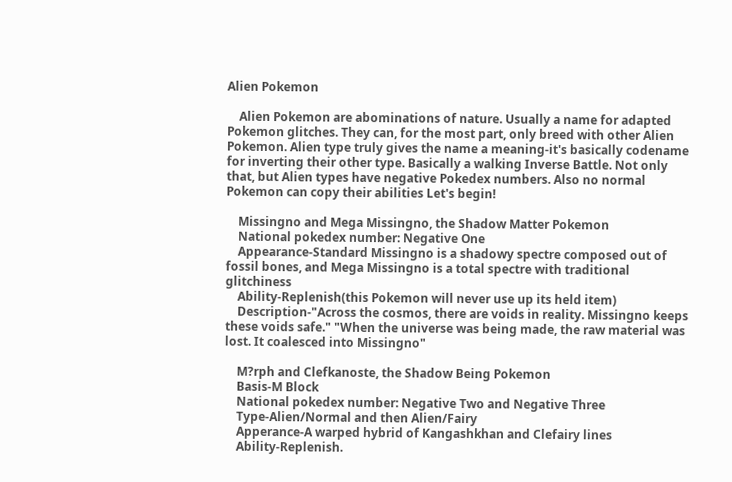Alien Pokemon

    Alien Pokemon are abominations of nature. Usually a name for adapted Pokemon glitches. They can, for the most part, only breed with other Alien Pokemon. Alien type truly gives the name a meaning-it's basically codename for inverting their other type. Basically a walking Inverse Battle. Not only that, but Alien types have negative Pokedex numbers. Also no normal Pokemon can copy their abilities Let's begin!

    Missingno and Mega Missingno, the Shadow Matter Pokemon
    National pokedex number: Negative One
    Appearance-Standard Missingno is a shadowy spectre composed out of fossil bones, and Mega Missingno is a total spectre with traditional glitchiness
    Ability-Replenish(this Pokemon will never use up its held item)
    Description-"Across the cosmos, there are voids in reality. Missingno keeps these voids safe." "When the universe was being made, the raw material was lost. It coalesced into Missingno"

    M?rph and Clefkanoste, the Shadow Being Pokemon
    Basis-M Block
    National pokedex number: Negative Two and Negative Three
    Type-Alien/Normal and then Alien/Fairy
    Apperance-A warped hybrid of Kangashkhan and Clefairy lines
    Ability-Replenish.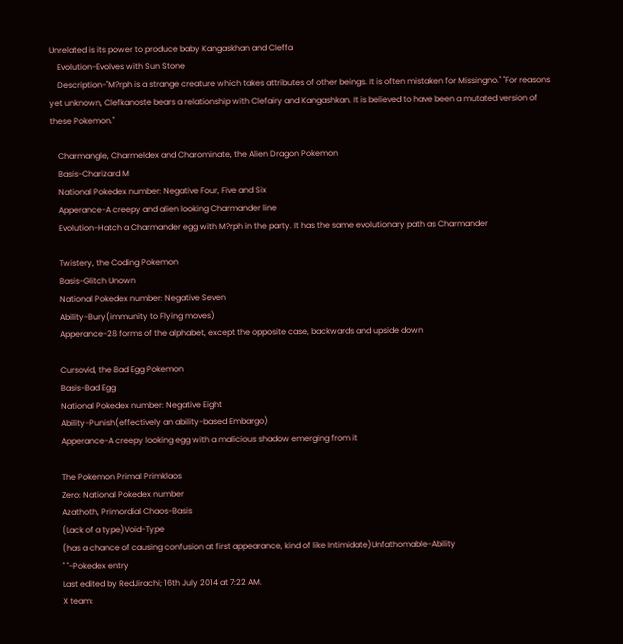Unrelated is its power to produce baby Kangaskhan and Cleffa
    Evolution-Evolves with Sun Stone
    Description-"M?rph is a strange creature which takes attributes of other beings. It is often mistaken for Missingno." "For reasons yet unknown, Clefkanoste bears a relationship with Clefairy and Kangashkan. It is believed to have been a mutated version of these Pokemon."

    Charmangle, Charmeldex and Charominate, the Alien Dragon Pokemon
    Basis-Charizard M
    National Pokedex number: Negative Four, Five and Six
    Apperance-A creepy and alien looking Charmander line
    Evolution-Hatch a Charmander egg with M?rph in the party. It has the same evolutionary path as Charmander

    Twistery, the Coding Pokemon
    Basis-Glitch Unown
    National Pokedex number: Negative Seven
    Ability-Bury(immunity to Flying moves)
    Apperance-28 forms of the alphabet, except the opposite case, backwards and upside down

    Cursovid, the Bad Egg Pokemon
    Basis-Bad Egg
    National Pokedex number: Negative Eight
    Ability-Punish(effectively an ability-based Embargo)
    Apperance-A creepy looking egg with a malicious shadow emerging from it

    The Pokemon Primal Primklaos
    Zero: National Pokedex number
    Azathoth, Primordial Chaos-Basis
    (Lack of a type)Void-Type
    (has a chance of causing confusion at first appearance, kind of like Intimidate)Unfathomable-Ability
    " "-Pokedex entry
    Last edited by RedJirachi; 16th July 2014 at 7:22 AM.
    X team: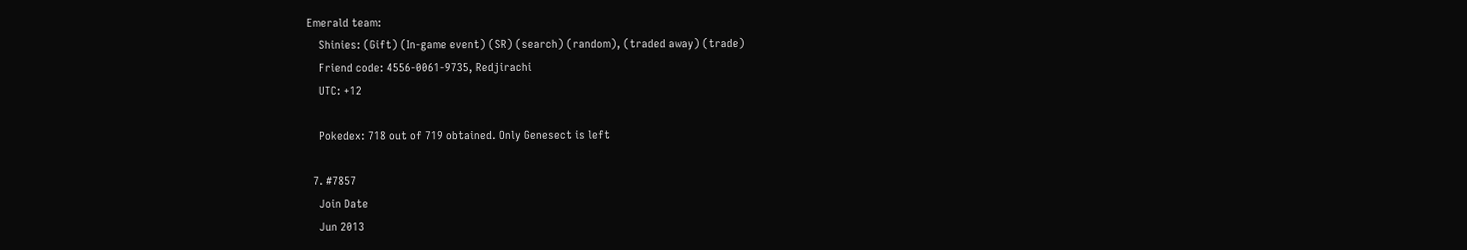Emerald team:
    Shinies: (Gift) (In-game event) (SR) (search) (random), (traded away) (trade)
    Friend code: 4556-0061-9735, Redjirachi
    UTC: +12

    Pokedex: 718 out of 719 obtained. Only Genesect is left

  7. #7857
    Join Date
    Jun 2013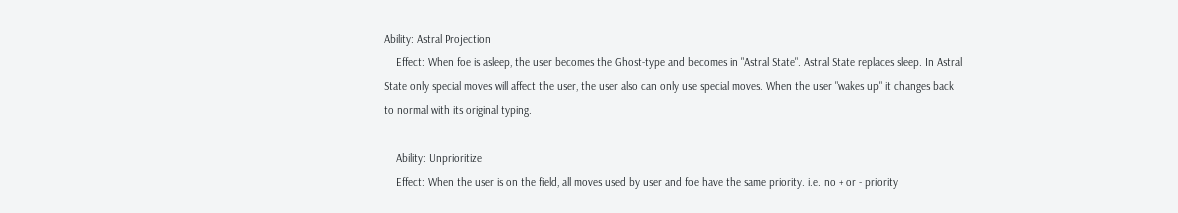Ability: Astral Projection
    Effect: When foe is asleep, the user becomes the Ghost-type and becomes in "Astral State". Astral State replaces sleep. In Astral State only special moves will affect the user, the user also can only use special moves. When the user "wakes up" it changes back to normal with its original typing.

    Ability: Unprioritize
    Effect: When the user is on the field, all moves used by user and foe have the same priority. i.e. no + or - priority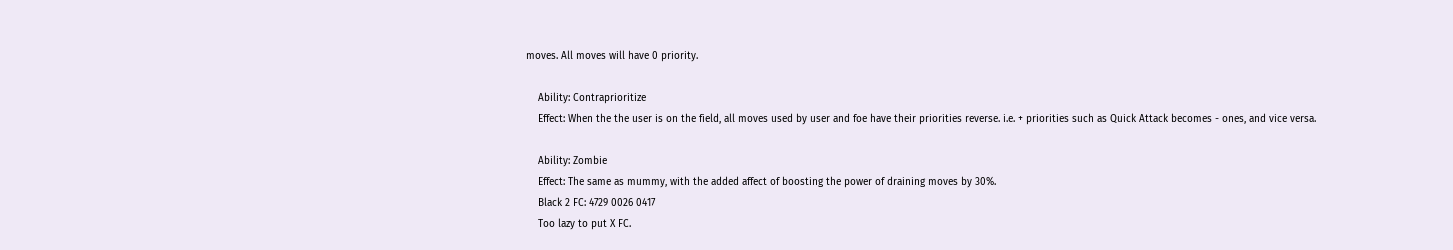moves. All moves will have 0 priority.

    Ability: Contraprioritize
    Effect: When the the user is on the field, all moves used by user and foe have their priorities reverse. i.e. + priorities such as Quick Attack becomes - ones, and vice versa.

    Ability: Zombie
    Effect: The same as mummy, with the added affect of boosting the power of draining moves by 30%.
    Black 2 FC: 4729 0026 0417
    Too lazy to put X FC.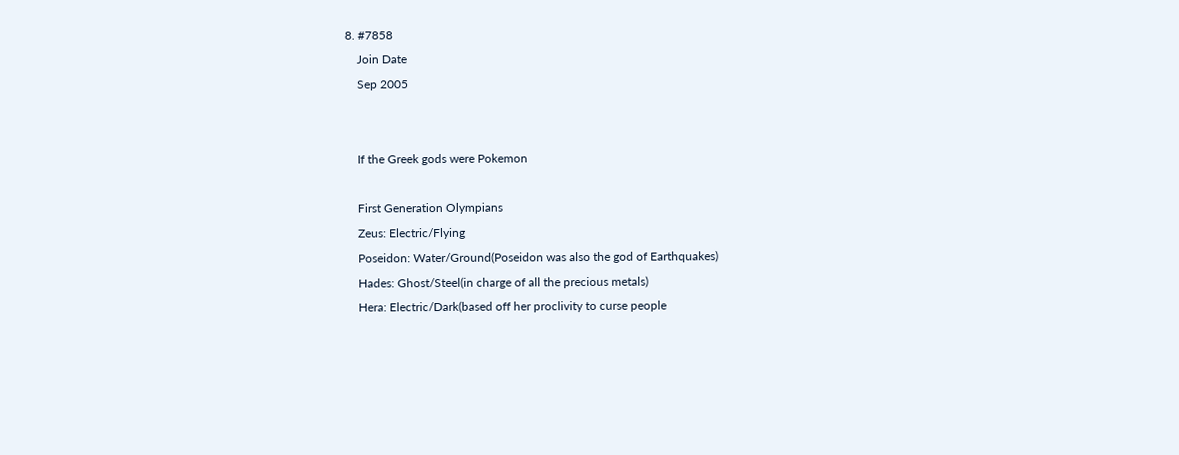8. #7858
    Join Date
    Sep 2005


    If the Greek gods were Pokemon

    First Generation Olympians
    Zeus: Electric/Flying
    Poseidon: Water/Ground(Poseidon was also the god of Earthquakes)
    Hades: Ghost/Steel(in charge of all the precious metals)
    Hera: Electric/Dark(based off her proclivity to curse people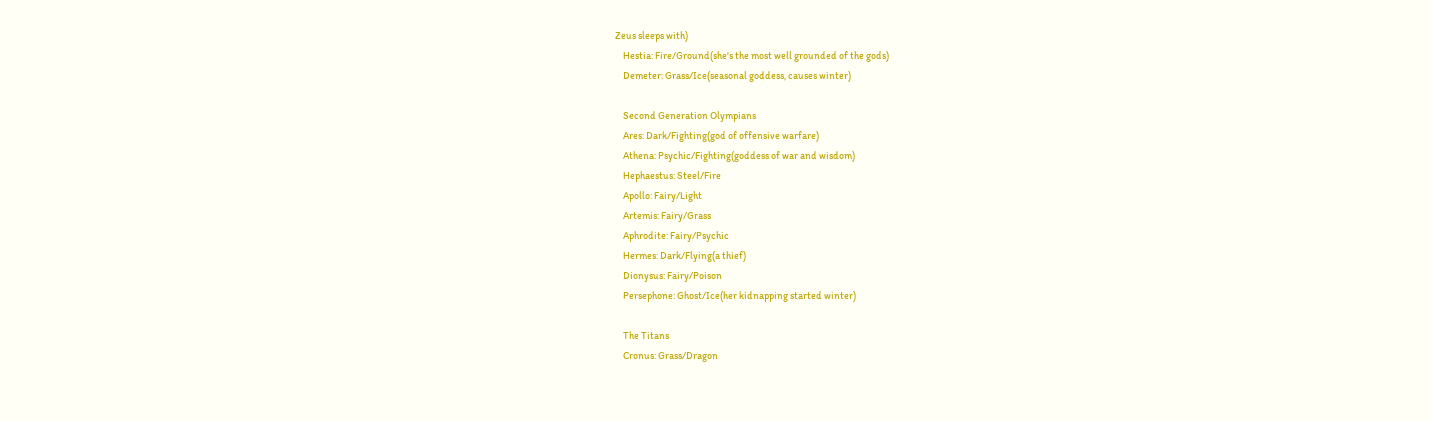Zeus sleeps with)
    Hestia: Fire/Ground(she's the most well grounded of the gods)
    Demeter: Grass/Ice(seasonal goddess, causes winter)

    Second Generation Olympians
    Ares: Dark/Fighting(god of offensive warfare)
    Athena: Psychic/Fighting(goddess of war and wisdom)
    Hephaestus: Steel/Fire
    Apollo: Fairy/Light
    Artemis: Fairy/Grass
    Aphrodite: Fairy/Psychic
    Hermes: Dark/Flying(a thief)
    Dionysus: Fairy/Poison
    Persephone: Ghost/Ice(her kidnapping started winter)

    The Titans
    Cronus: Grass/Dragon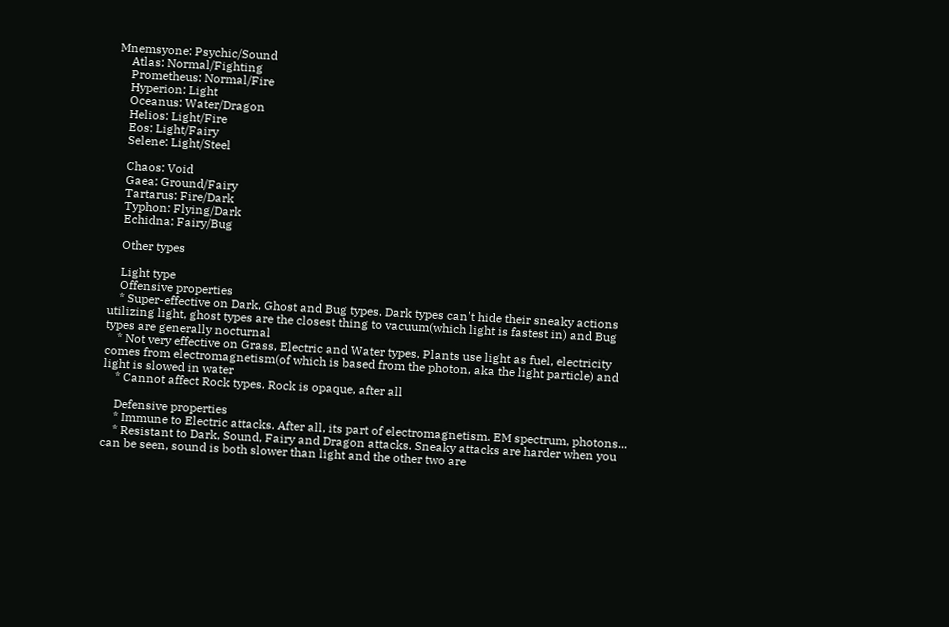Mnemsyone: Psychic/Sound
    Atlas: Normal/Fighting
    Prometheus: Normal/Fire
    Hyperion: Light
    Oceanus: Water/Dragon
    Helios: Light/Fire
    Eos: Light/Fairy
    Selene: Light/Steel

    Chaos: Void
    Gaea: Ground/Fairy
    Tartarus: Fire/Dark
    Typhon: Flying/Dark
    Echidna: Fairy/Bug

    Other types

    Light type
    Offensive properties
    * Super-effective on Dark, Ghost and Bug types. Dark types can't hide their sneaky actions utilizing light, ghost types are the closest thing to vacuum(which light is fastest in) and Bug types are generally nocturnal
    * Not very effective on Grass, Electric and Water types. Plants use light as fuel, electricity comes from electromagnetism(of which is based from the photon, aka the light particle) and light is slowed in water
    * Cannot affect Rock types. Rock is opaque, after all

    Defensive properties
    * Immune to Electric attacks. After all, its part of electromagnetism. EM spectrum, photons...
    * Resistant to Dark, Sound, Fairy and Dragon attacks. Sneaky attacks are harder when you can be seen, sound is both slower than light and the other two are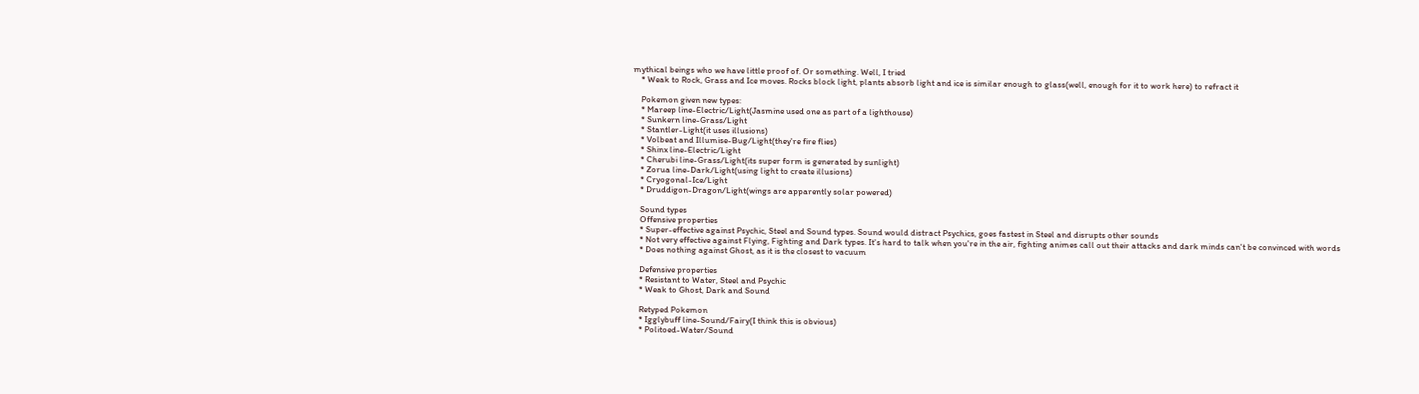mythical beings who we have little proof of. Or something. Well, I tried
    * Weak to Rock, Grass and Ice moves. Rocks block light, plants absorb light and ice is similar enough to glass(well, enough for it to work here) to refract it

    Pokemon given new types:
    * Mareep line-Electric/Light(Jasmine used one as part of a lighthouse)
    * Sunkern line-Grass/Light
    * Stantler-Light(it uses illusions)
    * Volbeat and Illumise-Bug/Light(they're fire flies)
    * Shinx line-Electric/Light
    * Cherubi line-Grass/Light(its super form is generated by sunlight)
    * Zorua line-Dark/Light(using light to create illusions)
    * Cryogonal-Ice/Light
    * Druddigon-Dragon/Light(wings are apparently solar powered)

    Sound types
    Offensive properties
    * Super-effective against Psychic, Steel and Sound types. Sound would distract Psychics, goes fastest in Steel and disrupts other sounds
    * Not very effective against Flying, Fighting and Dark types. It's hard to talk when you're in the air, fighting animes call out their attacks and dark minds can't be convinced with words
    * Does nothing against Ghost, as it is the closest to vacuum

    Defensive properties
    * Resistant to Water, Steel and Psychic
    * Weak to Ghost, Dark and Sound

    Retyped Pokemon
    * Igglybuff line-Sound/Fairy(I think this is obvious)
    * Politoed-Water/Sound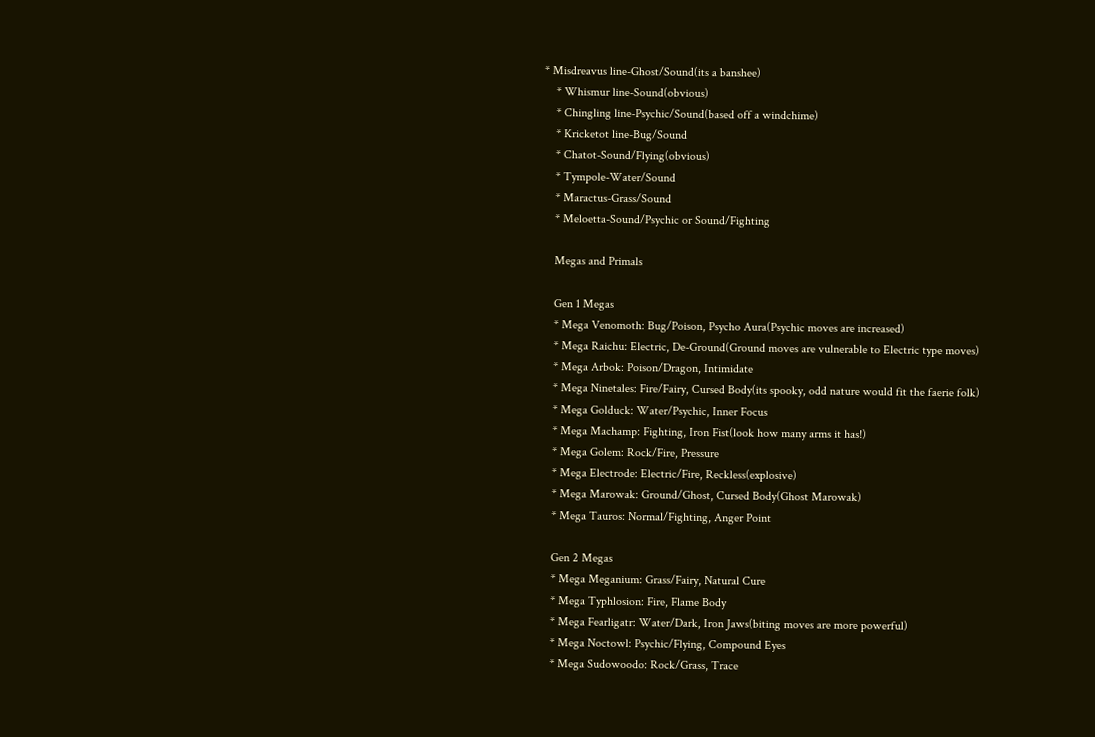* Misdreavus line-Ghost/Sound(its a banshee)
    * Whismur line-Sound(obvious)
    * Chingling line-Psychic/Sound(based off a windchime)
    * Kricketot line-Bug/Sound
    * Chatot-Sound/Flying(obvious)
    * Tympole-Water/Sound
    * Maractus-Grass/Sound
    * Meloetta-Sound/Psychic or Sound/Fighting

    Megas and Primals

    Gen 1 Megas
    * Mega Venomoth: Bug/Poison, Psycho Aura(Psychic moves are increased)
    * Mega Raichu: Electric, De-Ground(Ground moves are vulnerable to Electric type moves)
    * Mega Arbok: Poison/Dragon, Intimidate
    * Mega Ninetales: Fire/Fairy, Cursed Body(its spooky, odd nature would fit the faerie folk)
    * Mega Golduck: Water/Psychic, Inner Focus
    * Mega Machamp: Fighting, Iron Fist(look how many arms it has!)
    * Mega Golem: Rock/Fire, Pressure
    * Mega Electrode: Electric/Fire, Reckless(explosive)
    * Mega Marowak: Ground/Ghost, Cursed Body(Ghost Marowak)
    * Mega Tauros: Normal/Fighting, Anger Point

    Gen 2 Megas
    * Mega Meganium: Grass/Fairy, Natural Cure
    * Mega Typhlosion: Fire, Flame Body
    * Mega Fearligatr: Water/Dark, Iron Jaws(biting moves are more powerful)
    * Mega Noctowl: Psychic/Flying, Compound Eyes
    * Mega Sudowoodo: Rock/Grass, Trace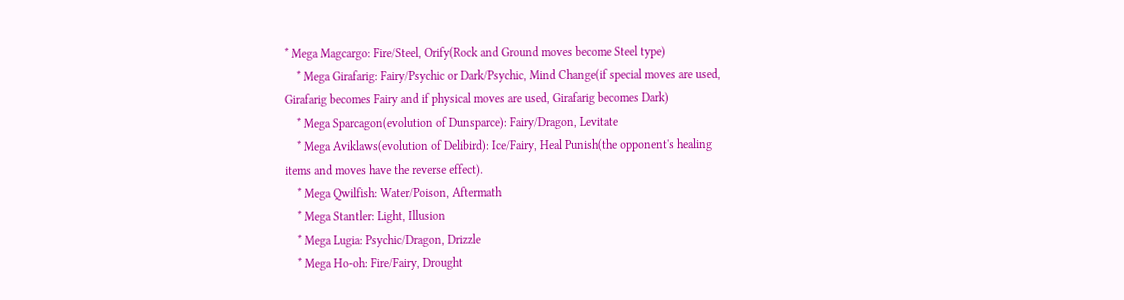* Mega Magcargo: Fire/Steel, Orify(Rock and Ground moves become Steel type)
    * Mega Girafarig: Fairy/Psychic or Dark/Psychic, Mind Change(if special moves are used, Girafarig becomes Fairy and if physical moves are used, Girafarig becomes Dark)
    * Mega Sparcagon(evolution of Dunsparce): Fairy/Dragon, Levitate
    * Mega Aviklaws(evolution of Delibird): Ice/Fairy, Heal Punish(the opponent's healing items and moves have the reverse effect).
    * Mega Qwilfish: Water/Poison, Aftermath
    * Mega Stantler: Light, Illusion
    * Mega Lugia: Psychic/Dragon, Drizzle
    * Mega Ho-oh: Fire/Fairy, Drought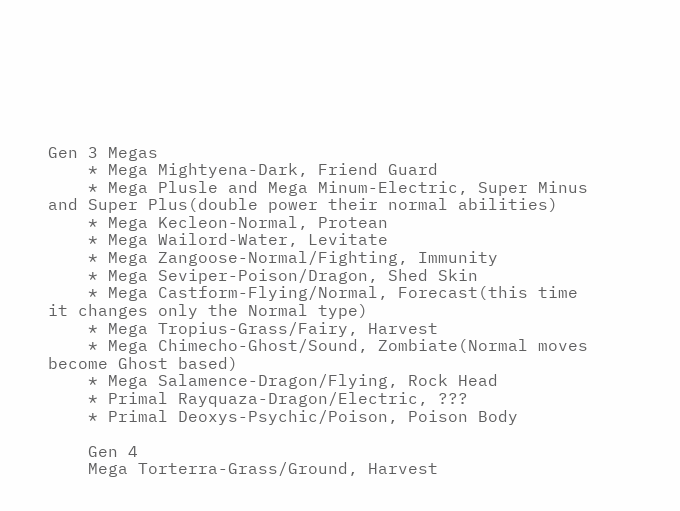Gen 3 Megas
    * Mega Mightyena-Dark, Friend Guard
    * Mega Plusle and Mega Minum-Electric, Super Minus and Super Plus(double power their normal abilities)
    * Mega Kecleon-Normal, Protean
    * Mega Wailord-Water, Levitate
    * Mega Zangoose-Normal/Fighting, Immunity
    * Mega Seviper-Poison/Dragon, Shed Skin
    * Mega Castform-Flying/Normal, Forecast(this time it changes only the Normal type)
    * Mega Tropius-Grass/Fairy, Harvest
    * Mega Chimecho-Ghost/Sound, Zombiate(Normal moves become Ghost based)
    * Mega Salamence-Dragon/Flying, Rock Head
    * Primal Rayquaza-Dragon/Electric, ???
    * Primal Deoxys-Psychic/Poison, Poison Body

    Gen 4
    Mega Torterra-Grass/Ground, Harvest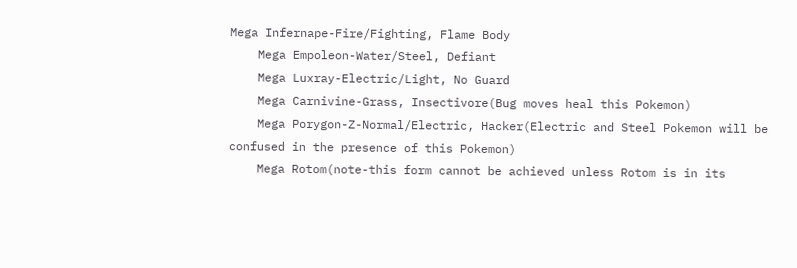Mega Infernape-Fire/Fighting, Flame Body
    Mega Empoleon-Water/Steel, Defiant
    Mega Luxray-Electric/Light, No Guard
    Mega Carnivine-Grass, Insectivore(Bug moves heal this Pokemon)
    Mega Porygon-Z-Normal/Electric, Hacker(Electric and Steel Pokemon will be confused in the presence of this Pokemon)
    Mega Rotom(note-this form cannot be achieved unless Rotom is in its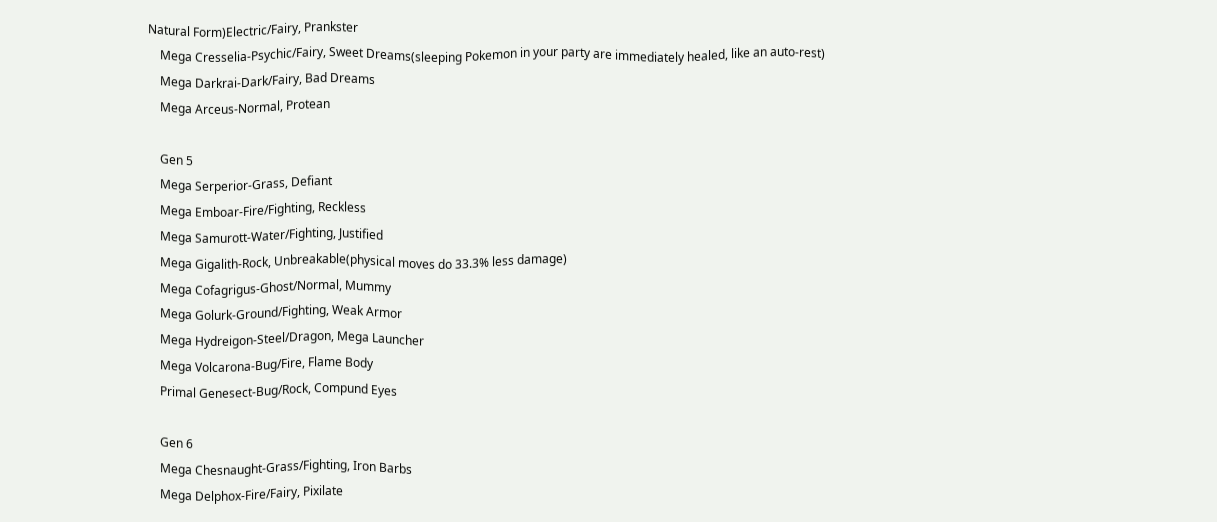Natural Form)Electric/Fairy, Prankster
    Mega Cresselia-Psychic/Fairy, Sweet Dreams(sleeping Pokemon in your party are immediately healed, like an auto-rest)
    Mega Darkrai-Dark/Fairy, Bad Dreams
    Mega Arceus-Normal, Protean

    Gen 5
    Mega Serperior-Grass, Defiant
    Mega Emboar-Fire/Fighting, Reckless
    Mega Samurott-Water/Fighting, Justified
    Mega Gigalith-Rock, Unbreakable(physical moves do 33.3% less damage)
    Mega Cofagrigus-Ghost/Normal, Mummy
    Mega Golurk-Ground/Fighting, Weak Armor
    Mega Hydreigon-Steel/Dragon, Mega Launcher
    Mega Volcarona-Bug/Fire, Flame Body
    Primal Genesect-Bug/Rock, Compund Eyes

    Gen 6
    Mega Chesnaught-Grass/Fighting, Iron Barbs
    Mega Delphox-Fire/Fairy, Pixilate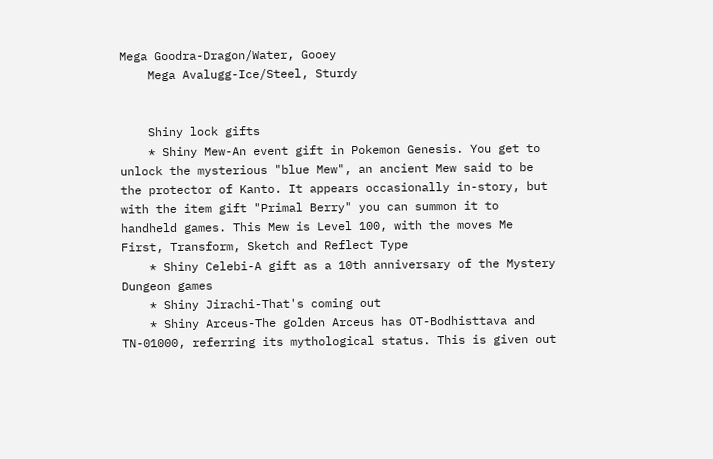Mega Goodra-Dragon/Water, Gooey
    Mega Avalugg-Ice/Steel, Sturdy


    Shiny lock gifts
    * Shiny Mew-An event gift in Pokemon Genesis. You get to unlock the mysterious "blue Mew", an ancient Mew said to be the protector of Kanto. It appears occasionally in-story, but with the item gift "Primal Berry" you can summon it to handheld games. This Mew is Level 100, with the moves Me First, Transform, Sketch and Reflect Type
    * Shiny Celebi-A gift as a 10th anniversary of the Mystery Dungeon games
    * Shiny Jirachi-That's coming out
    * Shiny Arceus-The golden Arceus has OT-Bodhisttava and TN-01000, referring its mythological status. This is given out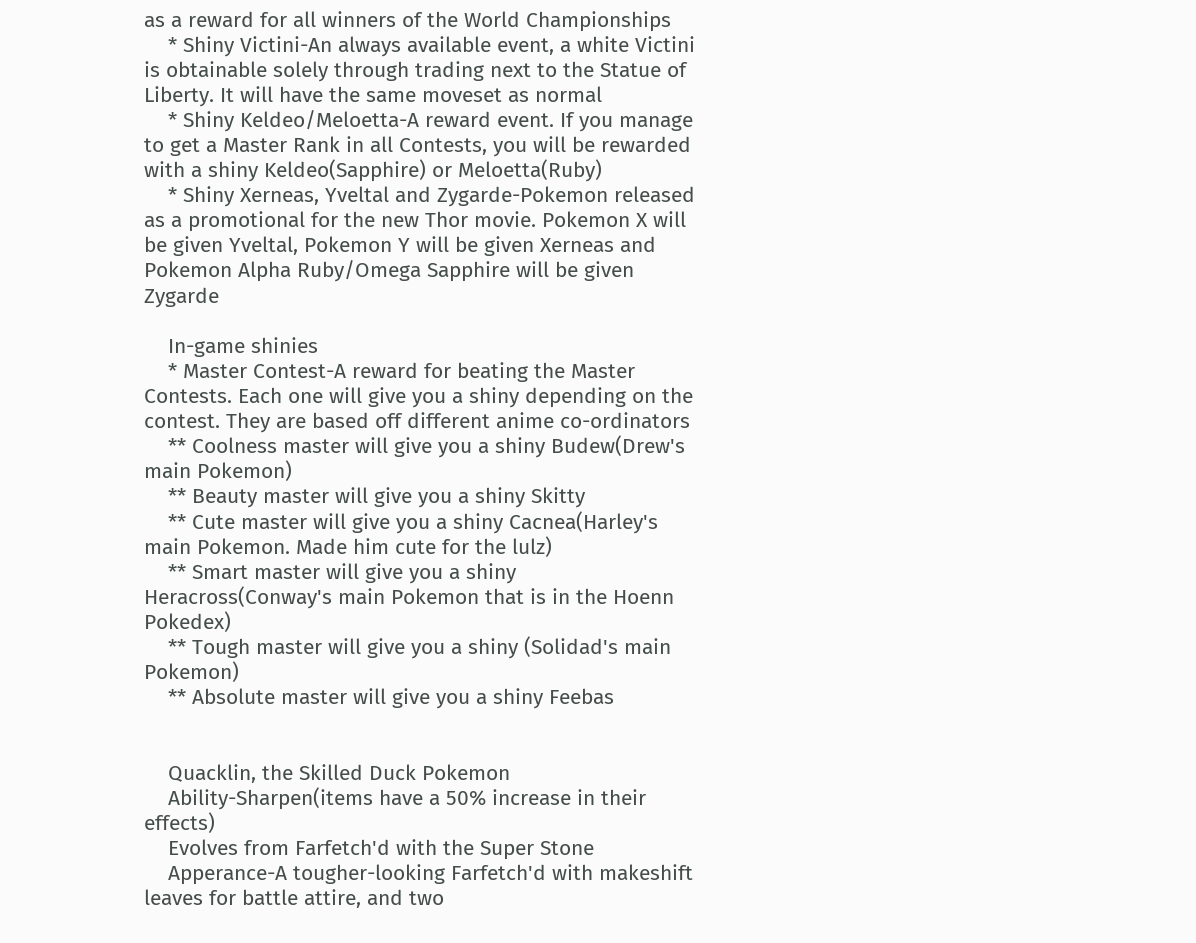as a reward for all winners of the World Championships
    * Shiny Victini-An always available event, a white Victini is obtainable solely through trading next to the Statue of Liberty. It will have the same moveset as normal
    * Shiny Keldeo/Meloetta-A reward event. If you manage to get a Master Rank in all Contests, you will be rewarded with a shiny Keldeo(Sapphire) or Meloetta(Ruby)
    * Shiny Xerneas, Yveltal and Zygarde-Pokemon released as a promotional for the new Thor movie. Pokemon X will be given Yveltal, Pokemon Y will be given Xerneas and Pokemon Alpha Ruby/Omega Sapphire will be given Zygarde

    In-game shinies
    * Master Contest-A reward for beating the Master Contests. Each one will give you a shiny depending on the contest. They are based off different anime co-ordinators
    ** Coolness master will give you a shiny Budew(Drew's main Pokemon)
    ** Beauty master will give you a shiny Skitty
    ** Cute master will give you a shiny Cacnea(Harley's main Pokemon. Made him cute for the lulz)
    ** Smart master will give you a shiny Heracross(Conway's main Pokemon that is in the Hoenn Pokedex)
    ** Tough master will give you a shiny (Solidad's main Pokemon)
    ** Absolute master will give you a shiny Feebas


    Quacklin, the Skilled Duck Pokemon
    Ability-Sharpen(items have a 50% increase in their effects)
    Evolves from Farfetch'd with the Super Stone
    Apperance-A tougher-looking Farfetch'd with makeshift leaves for battle attire, and two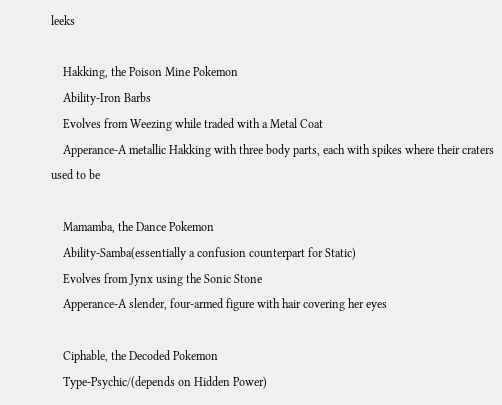leeks

    Hakking, the Poison Mine Pokemon
    Ability-Iron Barbs
    Evolves from Weezing while traded with a Metal Coat
    Apperance-A metallic Hakking with three body parts, each with spikes where their craters used to be

    Mamamba, the Dance Pokemon
    Ability-Samba(essentially a confusion counterpart for Static)
    Evolves from Jynx using the Sonic Stone
    Apperance-A slender, four-armed figure with hair covering her eyes

    Ciphable, the Decoded Pokemon
    Type-Psychic/(depends on Hidden Power)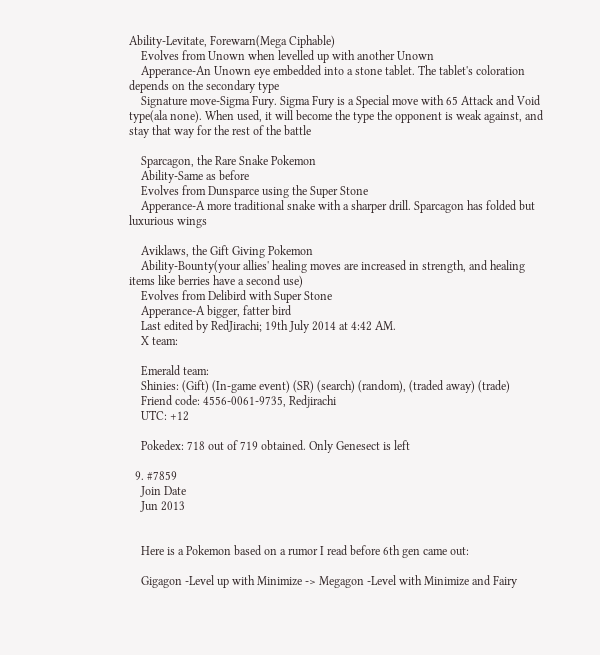Ability-Levitate, Forewarn(Mega Ciphable)
    Evolves from Unown when levelled up with another Unown
    Apperance-An Unown eye embedded into a stone tablet. The tablet's coloration depends on the secondary type
    Signature move-Sigma Fury. Sigma Fury is a Special move with 65 Attack and Void type(ala none). When used, it will become the type the opponent is weak against, and stay that way for the rest of the battle

    Sparcagon, the Rare Snake Pokemon
    Ability-Same as before
    Evolves from Dunsparce using the Super Stone
    Apperance-A more traditional snake with a sharper drill. Sparcagon has folded but luxurious wings

    Aviklaws, the Gift Giving Pokemon
    Ability-Bounty(your allies' healing moves are increased in strength, and healing items like berries have a second use)
    Evolves from Delibird with Super Stone
    Apperance-A bigger, fatter bird
    Last edited by RedJirachi; 19th July 2014 at 4:42 AM.
    X team:

    Emerald team:
    Shinies: (Gift) (In-game event) (SR) (search) (random), (traded away) (trade)
    Friend code: 4556-0061-9735, Redjirachi
    UTC: +12

    Pokedex: 718 out of 719 obtained. Only Genesect is left

  9. #7859
    Join Date
    Jun 2013


    Here is a Pokemon based on a rumor I read before 6th gen came out:

    Gigagon -Level up with Minimize -> Megagon -Level with Minimize and Fairy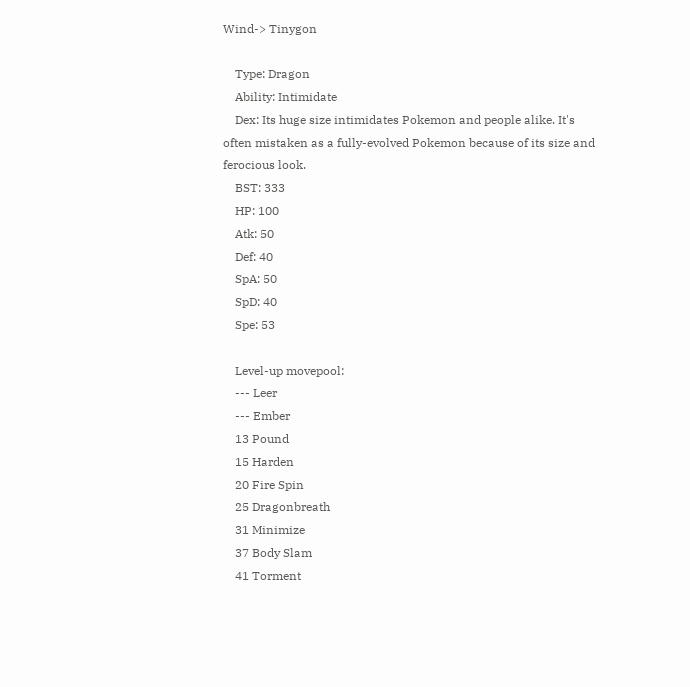Wind-> Tinygon

    Type: Dragon
    Ability: Intimidate
    Dex: Its huge size intimidates Pokemon and people alike. It's often mistaken as a fully-evolved Pokemon because of its size and ferocious look.
    BST: 333
    HP: 100
    Atk: 50
    Def: 40
    SpA: 50
    SpD: 40
    Spe: 53

    Level-up movepool:
    --- Leer
    --- Ember
    13 Pound
    15 Harden
    20 Fire Spin
    25 Dragonbreath
    31 Minimize
    37 Body Slam
    41 Torment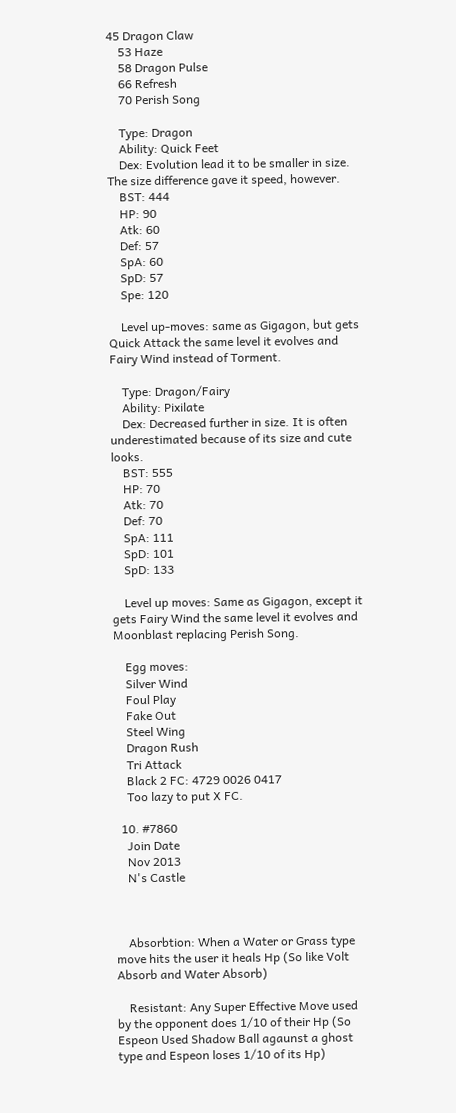45 Dragon Claw
    53 Haze
    58 Dragon Pulse
    66 Refresh
    70 Perish Song

    Type: Dragon
    Ability: Quick Feet
    Dex: Evolution lead it to be smaller in size. The size difference gave it speed, however.
    BST: 444
    HP: 90
    Atk: 60
    Def: 57
    SpA: 60
    SpD: 57
    Spe: 120

    Level up-moves: same as Gigagon, but gets Quick Attack the same level it evolves and Fairy Wind instead of Torment.

    Type: Dragon/Fairy
    Ability: Pixilate
    Dex: Decreased further in size. It is often underestimated because of its size and cute looks.
    BST: 555
    HP: 70
    Atk: 70
    Def: 70
    SpA: 111
    SpD: 101
    SpD: 133

    Level up moves: Same as Gigagon, except it gets Fairy Wind the same level it evolves and Moonblast replacing Perish Song.

    Egg moves:
    Silver Wind
    Foul Play
    Fake Out
    Steel Wing
    Dragon Rush
    Tri Attack
    Black 2 FC: 4729 0026 0417
    Too lazy to put X FC.

  10. #7860
    Join Date
    Nov 2013
    N's Castle



    Absorbtion: When a Water or Grass type move hits the user it heals Hp (So like Volt Absorb and Water Absorb)

    Resistant: Any Super Effective Move used by the opponent does 1/10 of their Hp (So Espeon Used Shadow Ball agaunst a ghost type and Espeon loses 1/10 of its Hp)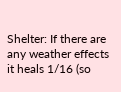Shelter: If there are any weather effects it heals 1/16 (so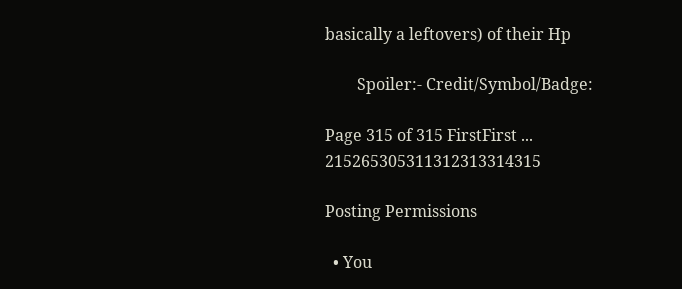basically a leftovers) of their Hp

        Spoiler:- Credit/Symbol/Badge:

Page 315 of 315 FirstFirst ... 215265305311312313314315

Posting Permissions

  • You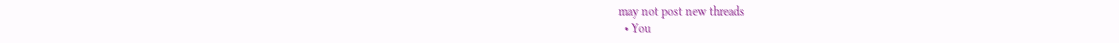may not post new threads
  • You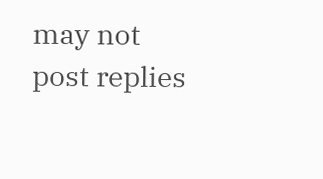may not post replies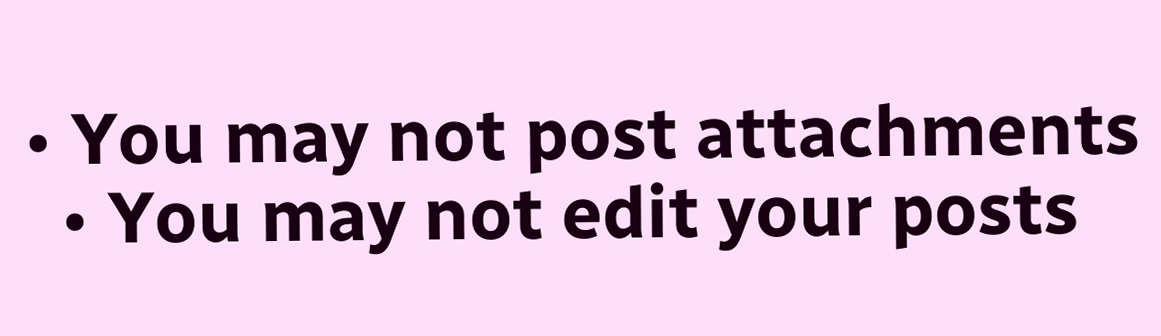• You may not post attachments
  • You may not edit your posts